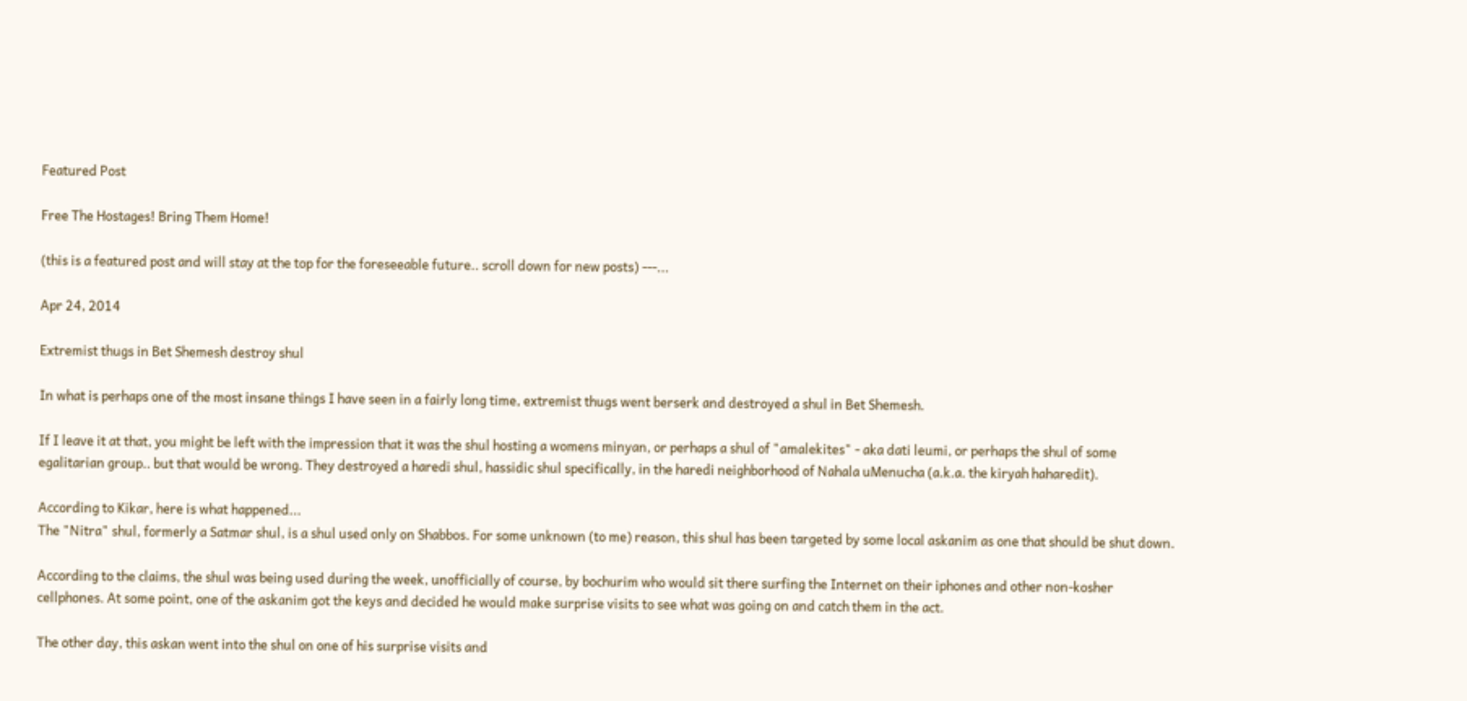Featured Post

Free The Hostages! Bring Them Home!

(this is a featured post and will stay at the top for the foreseeable future.. scroll down for new posts) ---...

Apr 24, 2014

Extremist thugs in Bet Shemesh destroy shul

In what is perhaps one of the most insane things I have seen in a fairly long time, extremist thugs went berserk and destroyed a shul in Bet Shemesh.

If I leave it at that, you might be left with the impression that it was the shul hosting a womens minyan, or perhaps a shul of "amalekites" - aka dati leumi, or perhaps the shul of some egalitarian group.. but that would be wrong. They destroyed a haredi shul, hassidic shul specifically, in the haredi neighborhood of Nahala uMenucha (a.k.a. the kiryah haharedit).

According to Kikar, here is what happened...
The "Nitra" shul, formerly a Satmar shul, is a shul used only on Shabbos. For some unknown (to me) reason, this shul has been targeted by some local askanim as one that should be shut down.

According to the claims, the shul was being used during the week, unofficially of course, by bochurim who would sit there surfing the Internet on their iphones and other non-kosher cellphones. At some point, one of the askanim got the keys and decided he would make surprise visits to see what was going on and catch them in the act.

The other day, this askan went into the shul on one of his surprise visits and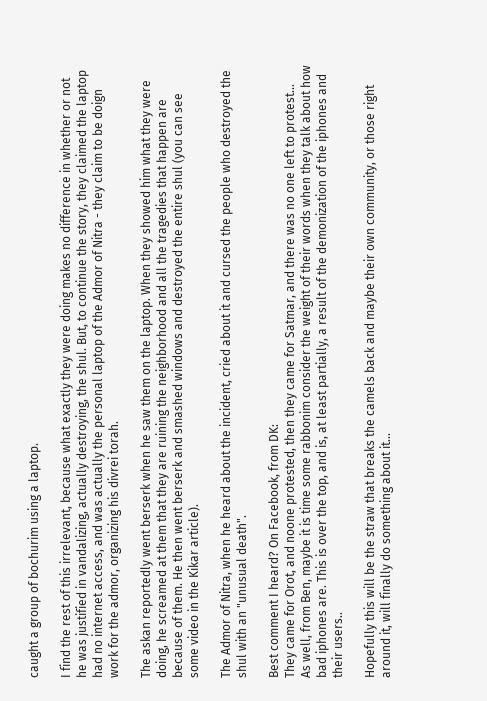caught a group of bochurim using a laptop.

I find the rest of this irrelevant, because what exactly they were doing makes no difference in whether or not he was justified in vandalizing, actually destroying, the shul. But, to continue the story, they claimed the laptop had no internet access, and was actually the personal laptop of the Admor of Nitra - they claim to be doign work for the admor, organizing his divrei torah.

The askan reportedly went berserk when he saw them on the laptop. When they showed him what they were doing, he screamed at them that they are ruining the neighborhood and all the tragedies that happen are because of them. He then went berserk and smashed windows and destroyed the entire shul (you can see some video in the Kikar article).

The Admor of Nitra, when he heard about the incident, cried about it and cursed the people who destroyed the shul with an "unusual death".

Best comment I heard? On Facebook, from DK:
They came for Orot, and noone protested, then they came for Satmar, and there was no one left to protest...
As well, from Ben, maybe it is time some rabbonim consider the weight of their words when they talk about how bad iphones are. This is over the top, and is, at least partially, a result of the demonization of the iphones and their users..

Hopefully this will be the straw that breaks the camels back and maybe their own community, or those right around it, will finally do something about it...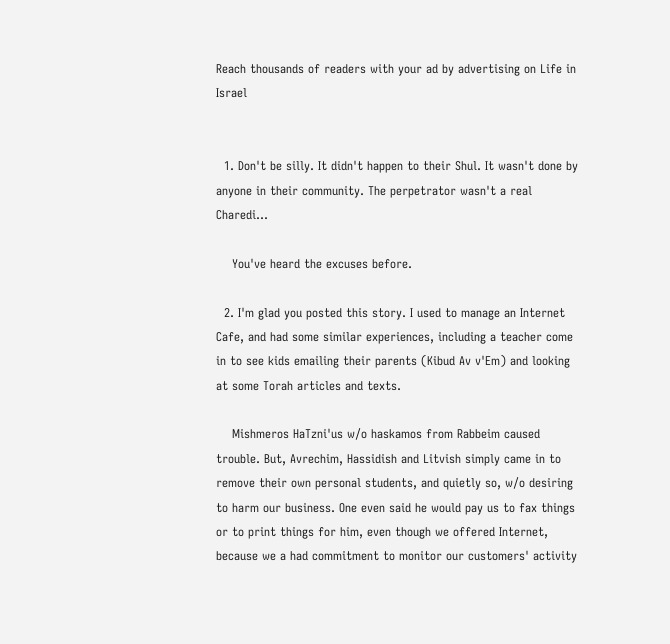Reach thousands of readers with your ad by advertising on Life in Israel


  1. Don't be silly. It didn't happen to their Shul. It wasn't done by anyone in their community. The perpetrator wasn't a real Charedi...

    You've heard the excuses before.

  2. I'm glad you posted this story. I used to manage an Internet Cafe, and had some similar experiences, including a teacher come in to see kids emailing their parents (Kibud Av v'Em) and looking at some Torah articles and texts.

    Mishmeros HaTzni'us w/o haskamos from Rabbeim caused trouble. But, Avrechim, Hassidish and Litvish simply came in to remove their own personal students, and quietly so, w/o desiring to harm our business. One even said he would pay us to fax things or to print things for him, even though we offered Internet, because we a had commitment to monitor our customers' activity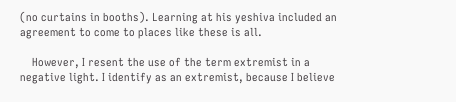(no curtains in booths). Learning at his yeshiva included an agreement to come to places like these is all.

    However, I resent the use of the term extremist in a negative light. I identify as an extremist, because I believe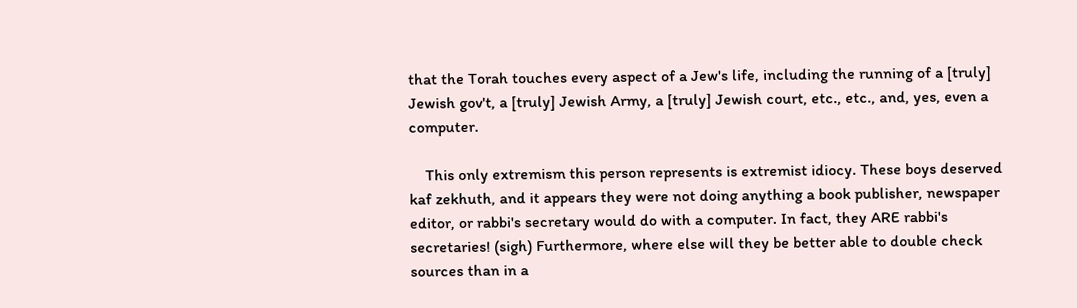that the Torah touches every aspect of a Jew's life, including the running of a [truly] Jewish gov't, a [truly] Jewish Army, a [truly] Jewish court, etc., etc., and, yes, even a computer.

    This only extremism this person represents is extremist idiocy. These boys deserved kaf zekhuth, and it appears they were not doing anything a book publisher, newspaper editor, or rabbi's secretary would do with a computer. In fact, they ARE rabbi's secretaries! (sigh) Furthermore, where else will they be better able to double check sources than in a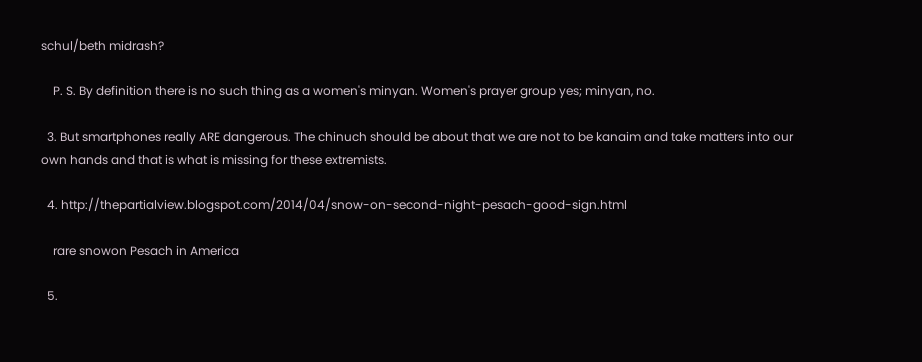schul/beth midrash?

    P. S. By definition there is no such thing as a women's minyan. Women's prayer group yes; minyan, no.

  3. But smartphones really ARE dangerous. The chinuch should be about that we are not to be kanaim and take matters into our own hands and that is what is missing for these extremists.

  4. http://thepartialview.blogspot.com/2014/04/snow-on-second-night-pesach-good-sign.html

    rare snowon Pesach in America

  5.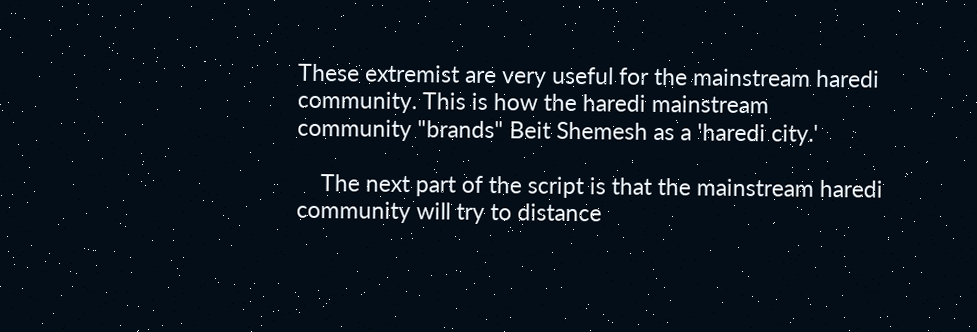These extremist are very useful for the mainstream haredi community. This is how the haredi mainstream community "brands" Beit Shemesh as a 'haredi city.'

    The next part of the script is that the mainstream haredi community will try to distance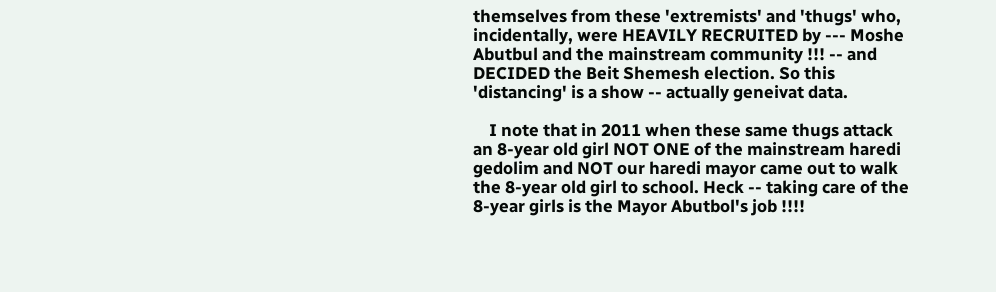themselves from these 'extremists' and 'thugs' who, incidentally, were HEAVILY RECRUITED by --- Moshe Abutbul and the mainstream community !!! -- and DECIDED the Beit Shemesh election. So this 'distancing' is a show -- actually geneivat data.

    I note that in 2011 when these same thugs attack an 8-year old girl NOT ONE of the mainstream haredi gedolim and NOT our haredi mayor came out to walk the 8-year old girl to school. Heck -- taking care of the 8-year girls is the Mayor Abutbol's job !!!!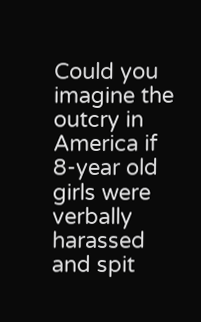Could you imagine the outcry in America if 8-year old girls were verbally harassed and spit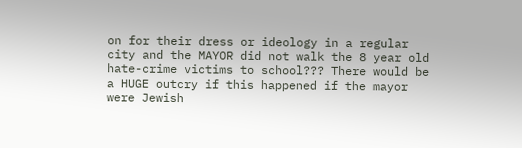on for their dress or ideology in a regular city and the MAYOR did not walk the 8 year old hate-crime victims to school??? There would be a HUGE outcry if this happened if the mayor were Jewish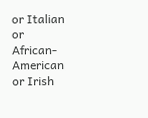or Italian or African-American or Irish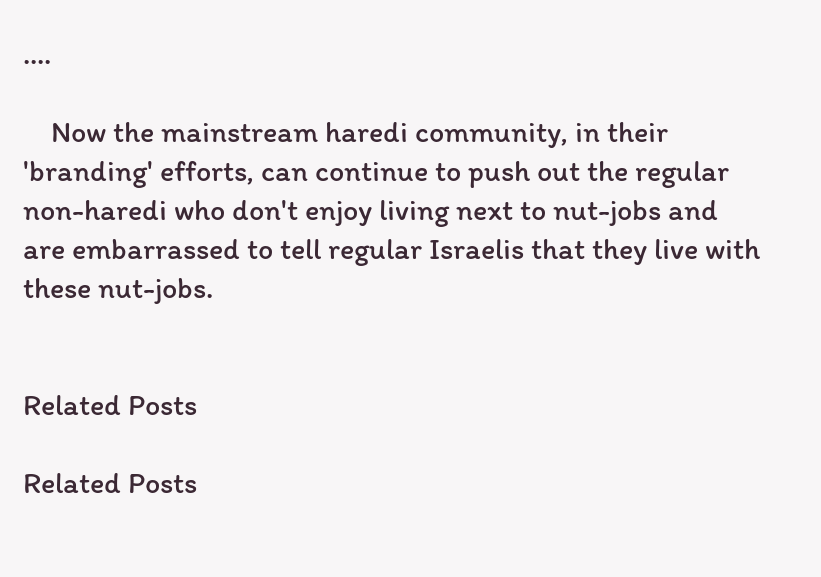....

    Now the mainstream haredi community, in their 'branding' efforts, can continue to push out the regular non-haredi who don't enjoy living next to nut-jobs and are embarrassed to tell regular Israelis that they live with these nut-jobs.


Related Posts

Related Posts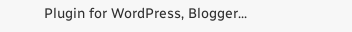Plugin for WordPress, Blogger...